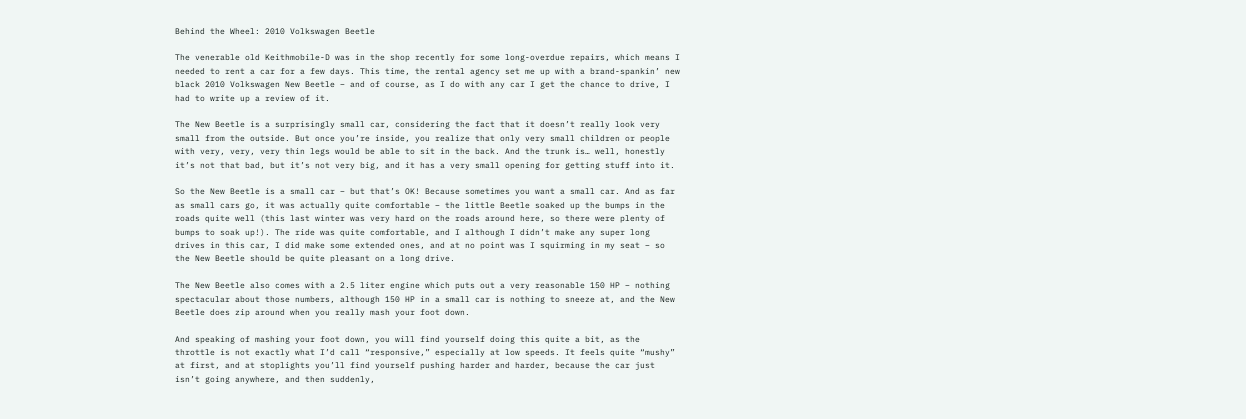Behind the Wheel: 2010 Volkswagen Beetle

The venerable old Keithmobile-D was in the shop recently for some long-overdue repairs, which means I needed to rent a car for a few days. This time, the rental agency set me up with a brand-spankin’ new black 2010 Volkswagen New Beetle – and of course, as I do with any car I get the chance to drive, I had to write up a review of it.

The New Beetle is a surprisingly small car, considering the fact that it doesn’t really look very small from the outside. But once you’re inside, you realize that only very small children or people with very, very, very thin legs would be able to sit in the back. And the trunk is… well, honestly it’s not that bad, but it’s not very big, and it has a very small opening for getting stuff into it.

So the New Beetle is a small car – but that’s OK! Because sometimes you want a small car. And as far as small cars go, it was actually quite comfortable – the little Beetle soaked up the bumps in the roads quite well (this last winter was very hard on the roads around here, so there were plenty of bumps to soak up!). The ride was quite comfortable, and I although I didn’t make any super long drives in this car, I did make some extended ones, and at no point was I squirming in my seat – so the New Beetle should be quite pleasant on a long drive.

The New Beetle also comes with a 2.5 liter engine which puts out a very reasonable 150 HP – nothing spectacular about those numbers, although 150 HP in a small car is nothing to sneeze at, and the New Beetle does zip around when you really mash your foot down.

And speaking of mashing your foot down, you will find yourself doing this quite a bit, as the throttle is not exactly what I’d call “responsive,” especially at low speeds. It feels quite “mushy” at first, and at stoplights you’ll find yourself pushing harder and harder, because the car just isn’t going anywhere, and then suddenly,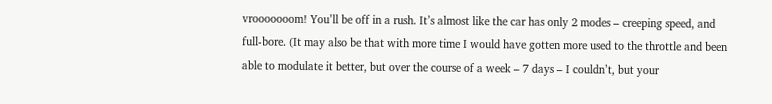vrooooooom! You’ll be off in a rush. It’s almost like the car has only 2 modes – creeping speed, and full-bore. (It may also be that with more time I would have gotten more used to the throttle and been able to modulate it better, but over the course of a week – 7 days – I couldn’t, but your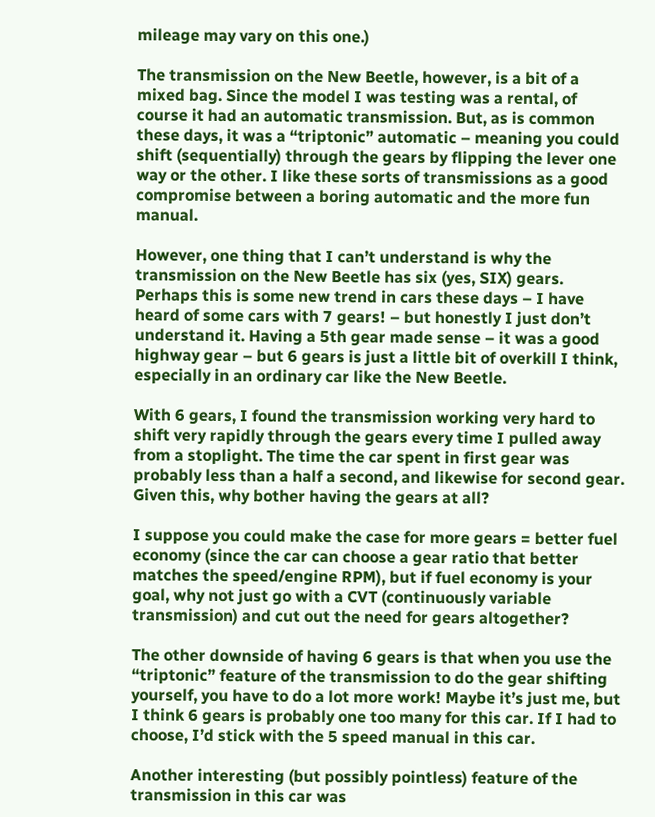mileage may vary on this one.)

The transmission on the New Beetle, however, is a bit of a mixed bag. Since the model I was testing was a rental, of course it had an automatic transmission. But, as is common these days, it was a “triptonic” automatic – meaning you could shift (sequentially) through the gears by flipping the lever one way or the other. I like these sorts of transmissions as a good compromise between a boring automatic and the more fun manual.

However, one thing that I can’t understand is why the transmission on the New Beetle has six (yes, SIX) gears. Perhaps this is some new trend in cars these days – I have heard of some cars with 7 gears! – but honestly I just don’t understand it. Having a 5th gear made sense – it was a good highway gear – but 6 gears is just a little bit of overkill I think, especially in an ordinary car like the New Beetle.

With 6 gears, I found the transmission working very hard to shift very rapidly through the gears every time I pulled away from a stoplight. The time the car spent in first gear was probably less than a half a second, and likewise for second gear. Given this, why bother having the gears at all?

I suppose you could make the case for more gears = better fuel economy (since the car can choose a gear ratio that better matches the speed/engine RPM), but if fuel economy is your goal, why not just go with a CVT (continuously variable transmission) and cut out the need for gears altogether?

The other downside of having 6 gears is that when you use the “triptonic” feature of the transmission to do the gear shifting yourself, you have to do a lot more work! Maybe it’s just me, but I think 6 gears is probably one too many for this car. If I had to choose, I’d stick with the 5 speed manual in this car.

Another interesting (but possibly pointless) feature of the transmission in this car was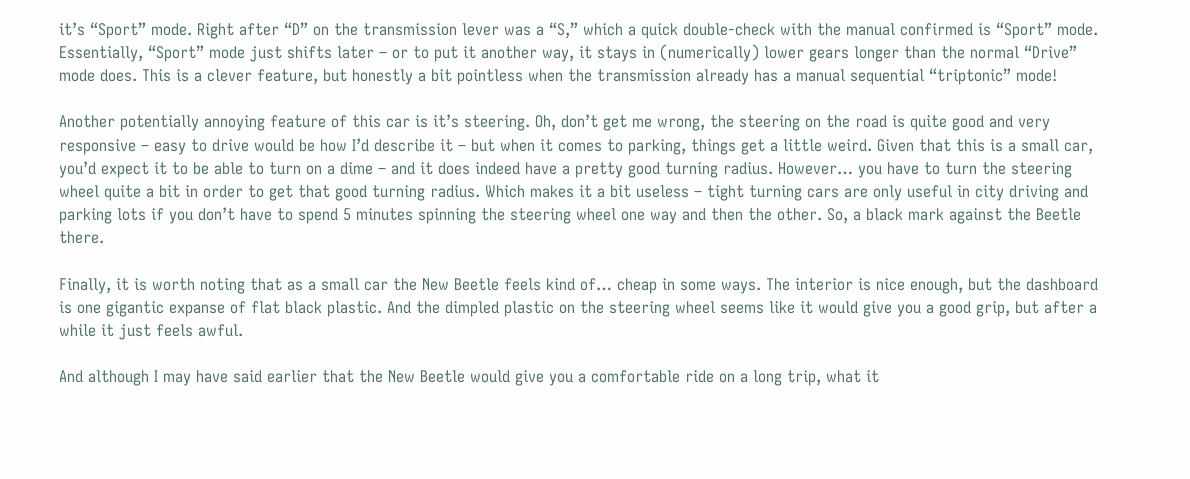it’s “Sport” mode. Right after “D” on the transmission lever was a “S,” which a quick double-check with the manual confirmed is “Sport” mode. Essentially, “Sport” mode just shifts later – or to put it another way, it stays in (numerically) lower gears longer than the normal “Drive” mode does. This is a clever feature, but honestly a bit pointless when the transmission already has a manual sequential “triptonic” mode!

Another potentially annoying feature of this car is it’s steering. Oh, don’t get me wrong, the steering on the road is quite good and very responsive – easy to drive would be how I’d describe it – but when it comes to parking, things get a little weird. Given that this is a small car, you’d expect it to be able to turn on a dime – and it does indeed have a pretty good turning radius. However… you have to turn the steering wheel quite a bit in order to get that good turning radius. Which makes it a bit useless – tight turning cars are only useful in city driving and parking lots if you don’t have to spend 5 minutes spinning the steering wheel one way and then the other. So, a black mark against the Beetle there.

Finally, it is worth noting that as a small car the New Beetle feels kind of… cheap in some ways. The interior is nice enough, but the dashboard is one gigantic expanse of flat black plastic. And the dimpled plastic on the steering wheel seems like it would give you a good grip, but after a while it just feels awful.

And although I may have said earlier that the New Beetle would give you a comfortable ride on a long trip, what it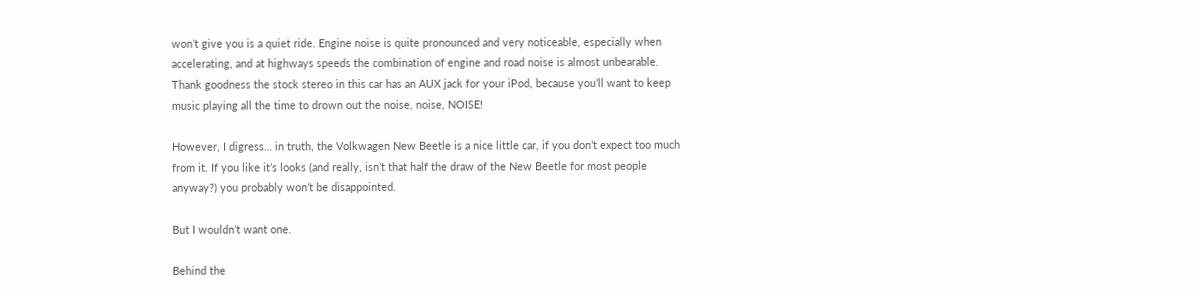won’t give you is a quiet ride. Engine noise is quite pronounced and very noticeable, especially when accelerating, and at highways speeds the combination of engine and road noise is almost unbearable. Thank goodness the stock stereo in this car has an AUX jack for your iPod, because you’ll want to keep music playing all the time to drown out the noise, noise, NOISE!

However, I digress… in truth, the Volkwagen New Beetle is a nice little car, if you don’t expect too much from it. If you like it’s looks (and really, isn’t that half the draw of the New Beetle for most people anyway?) you probably won’t be disappointed.

But I wouldn’t want one.

Behind the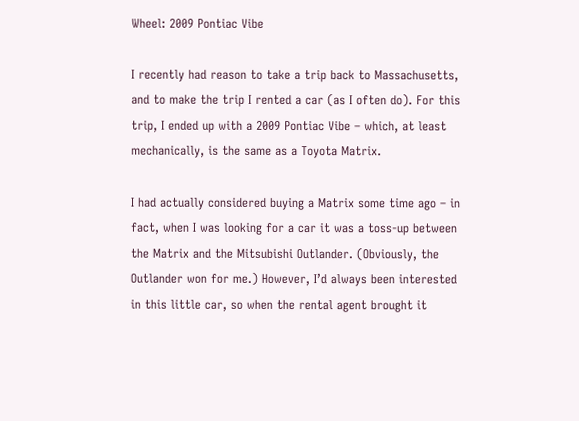Wheel: 2009 Pontiac Vibe

I recently had reason to take a trip back to Massachusetts, and to make the trip I rented a car (as I often do). For this trip, I ended up with a 2009 Pontiac Vibe – which, at least mechanically, is the same as a Toyota Matrix.

I had actually considered buying a Matrix some time ago – in fact, when I was looking for a car it was a toss-up between the Matrix and the Mitsubishi Outlander. (Obviously, the Outlander won for me.) However, I’d always been interested in this little car, so when the rental agent brought it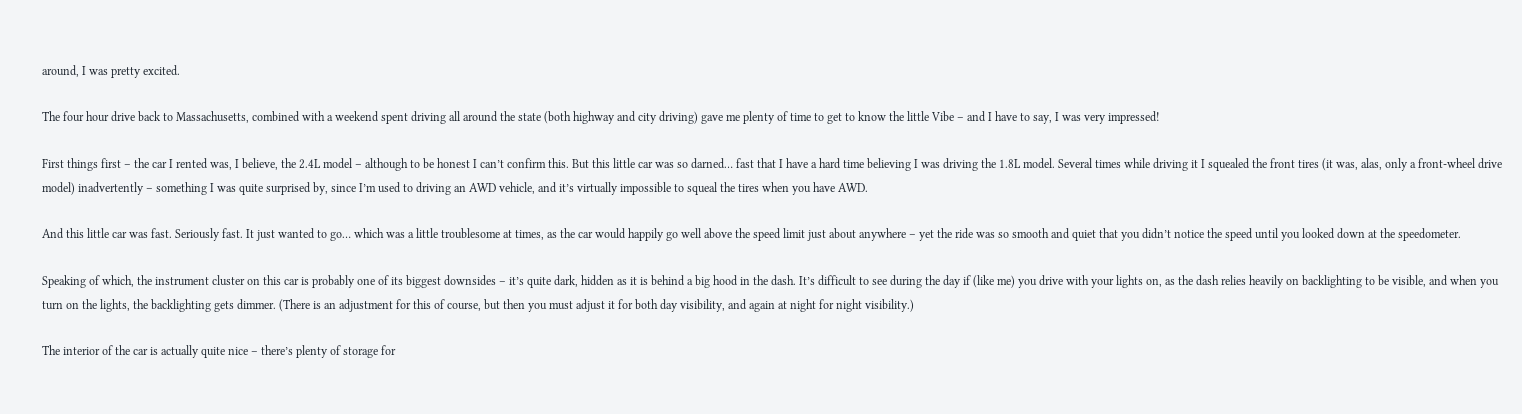around, I was pretty excited.

The four hour drive back to Massachusetts, combined with a weekend spent driving all around the state (both highway and city driving) gave me plenty of time to get to know the little Vibe – and I have to say, I was very impressed!

First things first – the car I rented was, I believe, the 2.4L model – although to be honest I can’t confirm this. But this little car was so darned… fast that I have a hard time believing I was driving the 1.8L model. Several times while driving it I squealed the front tires (it was, alas, only a front-wheel drive model) inadvertently – something I was quite surprised by, since I’m used to driving an AWD vehicle, and it’s virtually impossible to squeal the tires when you have AWD.

And this little car was fast. Seriously fast. It just wanted to go… which was a little troublesome at times, as the car would happily go well above the speed limit just about anywhere – yet the ride was so smooth and quiet that you didn’t notice the speed until you looked down at the speedometer.

Speaking of which, the instrument cluster on this car is probably one of its biggest downsides – it’s quite dark, hidden as it is behind a big hood in the dash. It’s difficult to see during the day if (like me) you drive with your lights on, as the dash relies heavily on backlighting to be visible, and when you turn on the lights, the backlighting gets dimmer. (There is an adjustment for this of course, but then you must adjust it for both day visibility, and again at night for night visibility.)

The interior of the car is actually quite nice – there’s plenty of storage for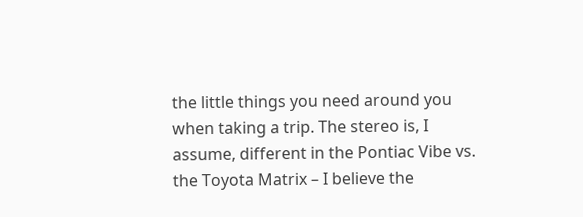the little things you need around you when taking a trip. The stereo is, I assume, different in the Pontiac Vibe vs. the Toyota Matrix – I believe the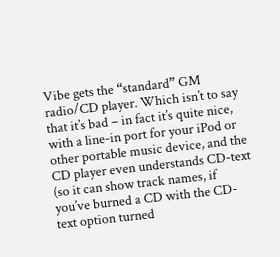Vibe gets the “standard” GM radio/CD player. Which isn’t to say that it’s bad – in fact it’s quite nice, with a line-in port for your iPod or other portable music device, and the CD player even understands CD-text (so it can show track names, if you’ve burned a CD with the CD-text option turned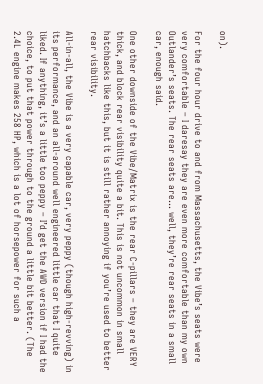on).

For the four hour drive to and from Massachusetts, the Vibe’s seats were very comfortable – I daresay they are even more comfortable than my own Outlander’s seats. The rear seats are… well, they’re rear seats in a small car, enough said.

One other downside of the Vibe/Matrix is the rear C-pillars – they are VERY thick, and block rear visibility quite a bit. This is not uncommon in small hatchbacks like this, but it is still rather annoying if you’re used to better rear visibility.

All-in-all, the Vibe is a very capable car, very peppy (though high-revving) in its performance, and an all-around well engineered little car that I quite liked. If anything, it’s a little too peppy – I’d get the AWD version if I had the choice, to put that power through to the ground a little bit better. (The 2.4L engine makes 258 HP, which is a lot of horsepower for such a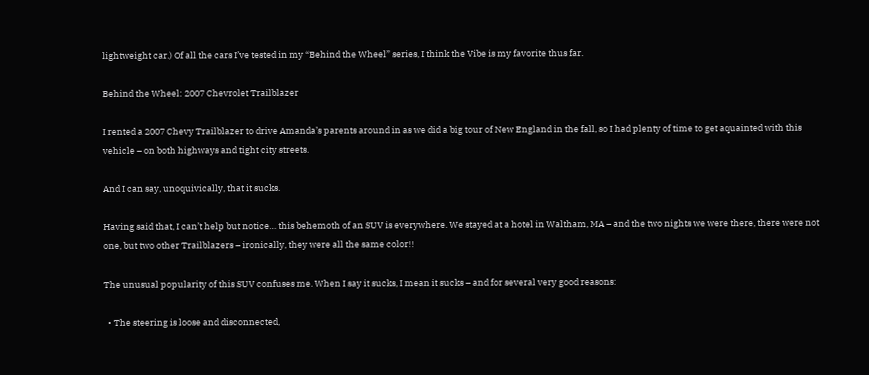lightweight car.) Of all the cars I’ve tested in my “Behind the Wheel” series, I think the Vibe is my favorite thus far.

Behind the Wheel: 2007 Chevrolet Trailblazer

I rented a 2007 Chevy Trailblazer to drive Amanda’s parents around in as we did a big tour of New England in the fall, so I had plenty of time to get aquainted with this vehicle – on both highways and tight city streets.

And I can say, unoquivically, that it sucks.

Having said that, I can’t help but notice… this behemoth of an SUV is everywhere. We stayed at a hotel in Waltham, MA – and the two nights we were there, there were not one, but two other Trailblazers – ironically, they were all the same color!!

The unusual popularity of this SUV confuses me. When I say it sucks, I mean it sucks – and for several very good reasons:

  • The steering is loose and disconnected,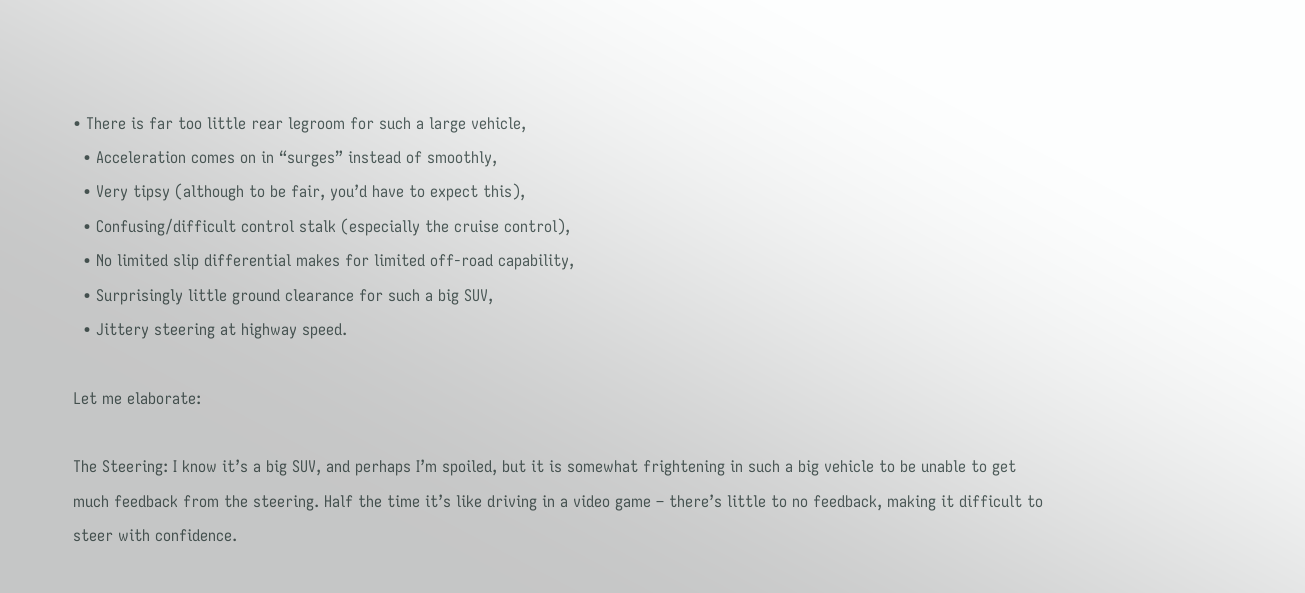• There is far too little rear legroom for such a large vehicle,
  • Acceleration comes on in “surges” instead of smoothly,
  • Very tipsy (although to be fair, you’d have to expect this),
  • Confusing/difficult control stalk (especially the cruise control),
  • No limited slip differential makes for limited off-road capability,
  • Surprisingly little ground clearance for such a big SUV,
  • Jittery steering at highway speed.

Let me elaborate:

The Steering: I know it’s a big SUV, and perhaps I’m spoiled, but it is somewhat frightening in such a big vehicle to be unable to get much feedback from the steering. Half the time it’s like driving in a video game – there’s little to no feedback, making it difficult to steer with confidence.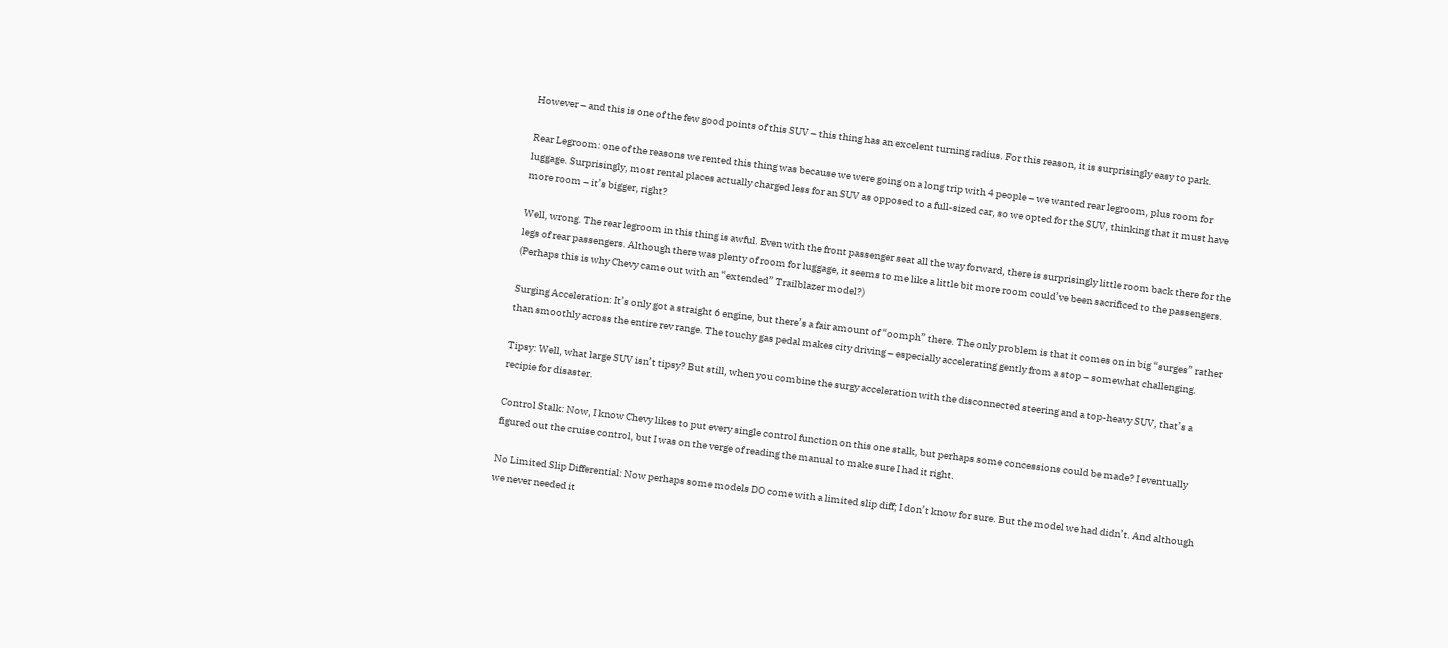However – and this is one of the few good points of this SUV – this thing has an excelent turning radius. For this reason, it is surprisingly easy to park.

Rear Legroom: one of the reasons we rented this thing was because we were going on a long trip with 4 people – we wanted rear legroom, plus room for luggage. Surprisingly, most rental places actually charged less for an SUV as opposed to a full-sized car, so we opted for the SUV, thinking that it must have more room – it’s bigger, right?

Well, wrong. The rear legroom in this thing is awful. Even with the front passenger seat all the way forward, there is surprisingly little room back there for the legs of rear passengers. Although there was plenty of room for luggage, it seems to me like a little bit more room could’ve been sacrificed to the passengers. (Perhaps this is why Chevy came out with an “extended” Trailblazer model?)

Surging Acceleration: It’s only got a straight 6 engine, but there’s a fair amount of “oomph” there. The only problem is that it comes on in big “surges” rather than smoothly across the entire rev range. The touchy gas pedal makes city driving – especially accelerating gently from a stop – somewhat challenging.

Tipsy: Well, what large SUV isn’t tipsy? But still, when you combine the surgy acceleration with the disconnected steering and a top-heavy SUV, that’s a recipie for disaster.

Control Stalk: Now, I know Chevy likes to put every single control function on this one stalk, but perhaps some concessions could be made? I eventually figured out the cruise control, but I was on the verge of reading the manual to make sure I had it right.

No Limited Slip Differential: Now perhaps some models DO come with a limited slip diff; I don’t know for sure. But the model we had didn’t. And although we never needed it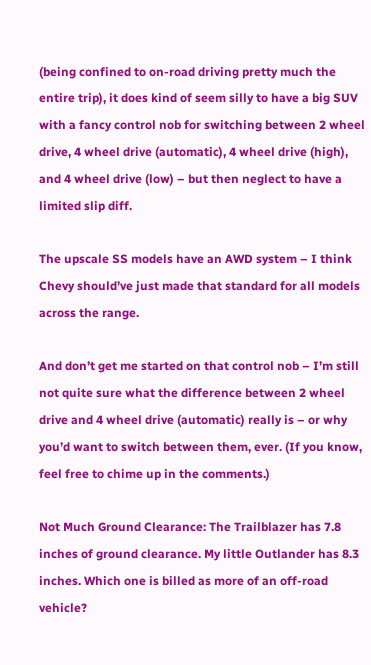(being confined to on-road driving pretty much the entire trip), it does kind of seem silly to have a big SUV with a fancy control nob for switching between 2 wheel drive, 4 wheel drive (automatic), 4 wheel drive (high), and 4 wheel drive (low) – but then neglect to have a limited slip diff.

The upscale SS models have an AWD system – I think Chevy should’ve just made that standard for all models across the range.

And don’t get me started on that control nob – I’m still not quite sure what the difference between 2 wheel drive and 4 wheel drive (automatic) really is – or why you’d want to switch between them, ever. (If you know, feel free to chime up in the comments.)

Not Much Ground Clearance: The Trailblazer has 7.8 inches of ground clearance. My little Outlander has 8.3 inches. Which one is billed as more of an off-road vehicle?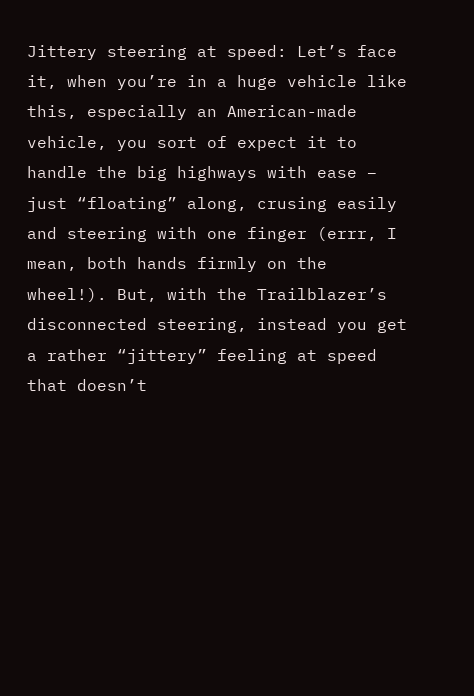Jittery steering at speed: Let’s face it, when you’re in a huge vehicle like this, especially an American-made vehicle, you sort of expect it to handle the big highways with ease – just “floating” along, crusing easily and steering with one finger (errr, I mean, both hands firmly on the wheel!). But, with the Trailblazer’s disconnected steering, instead you get a rather “jittery” feeling at speed that doesn’t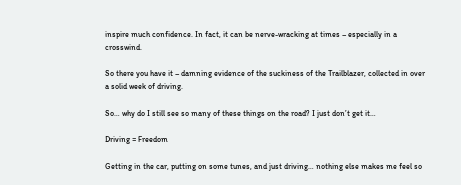inspire much confidence. In fact, it can be nerve-wracking at times – especially in a crosswind.

So there you have it – damning evidence of the suckiness of the Trailblazer, collected in over a solid week of driving.

So… why do I still see so many of these things on the road? I just don’t get it…

Driving = Freedom

Getting in the car, putting on some tunes, and just driving… nothing else makes me feel so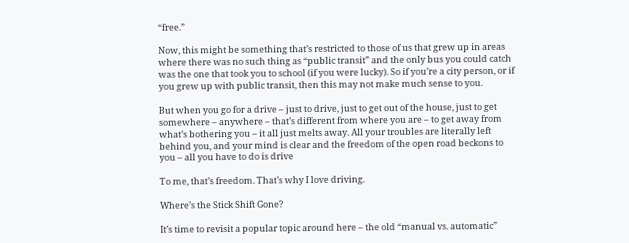“free.”

Now, this might be something that’s restricted to those of us that grew up in areas where there was no such thing as “public transit” and the only bus you could catch was the one that took you to school (if you were lucky). So if you’re a city person, or if you grew up with public transit, then this may not make much sense to you.

But when you go for a drive – just to drive, just to get out of the house, just to get somewhere – anywhere – that’s different from where you are – to get away from what’s bothering you – it all just melts away. All your troubles are literally left behind you, and your mind is clear and the freedom of the open road beckons to you – all you have to do is drive

To me, that’s freedom. That’s why I love driving.

Where’s the Stick Shift Gone?

It’s time to revisit a popular topic around here – the old “manual vs. automatic”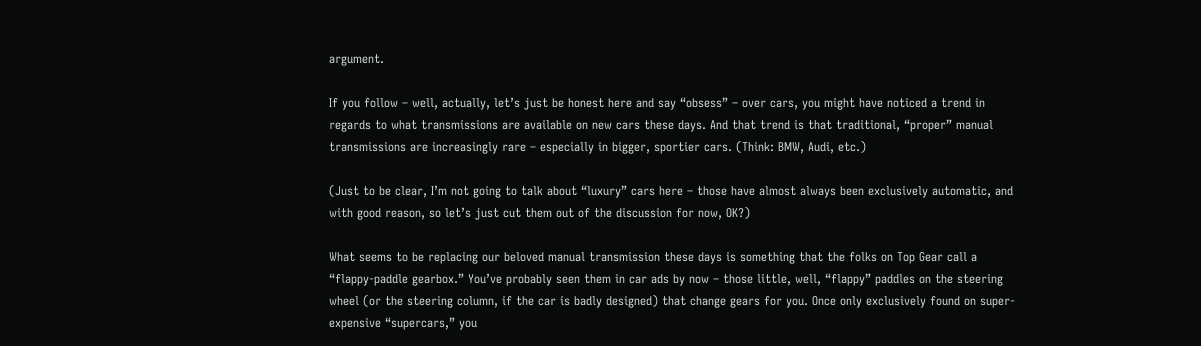argument.

If you follow – well, actually, let’s just be honest here and say “obsess” – over cars, you might have noticed a trend in regards to what transmissions are available on new cars these days. And that trend is that traditional, “proper” manual transmissions are increasingly rare – especially in bigger, sportier cars. (Think: BMW, Audi, etc.)

(Just to be clear, I’m not going to talk about “luxury” cars here – those have almost always been exclusively automatic, and with good reason, so let’s just cut them out of the discussion for now, OK?)

What seems to be replacing our beloved manual transmission these days is something that the folks on Top Gear call a “flappy-paddle gearbox.” You’ve probably seen them in car ads by now – those little, well, “flappy” paddles on the steering wheel (or the steering column, if the car is badly designed) that change gears for you. Once only exclusively found on super-expensive “supercars,” you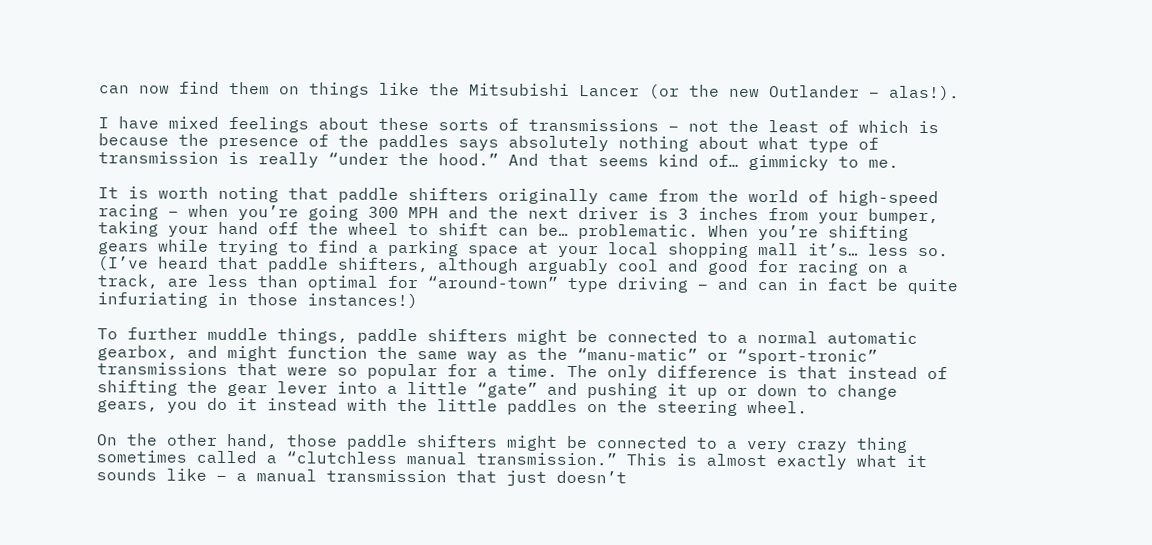can now find them on things like the Mitsubishi Lancer (or the new Outlander – alas!).

I have mixed feelings about these sorts of transmissions – not the least of which is because the presence of the paddles says absolutely nothing about what type of transmission is really “under the hood.” And that seems kind of… gimmicky to me.

It is worth noting that paddle shifters originally came from the world of high-speed racing – when you’re going 300 MPH and the next driver is 3 inches from your bumper, taking your hand off the wheel to shift can be… problematic. When you’re shifting gears while trying to find a parking space at your local shopping mall it’s… less so. (I’ve heard that paddle shifters, although arguably cool and good for racing on a track, are less than optimal for “around-town” type driving – and can in fact be quite infuriating in those instances!)

To further muddle things, paddle shifters might be connected to a normal automatic gearbox, and might function the same way as the “manu-matic” or “sport-tronic” transmissions that were so popular for a time. The only difference is that instead of shifting the gear lever into a little “gate” and pushing it up or down to change gears, you do it instead with the little paddles on the steering wheel.

On the other hand, those paddle shifters might be connected to a very crazy thing sometimes called a “clutchless manual transmission.” This is almost exactly what it sounds like – a manual transmission that just doesn’t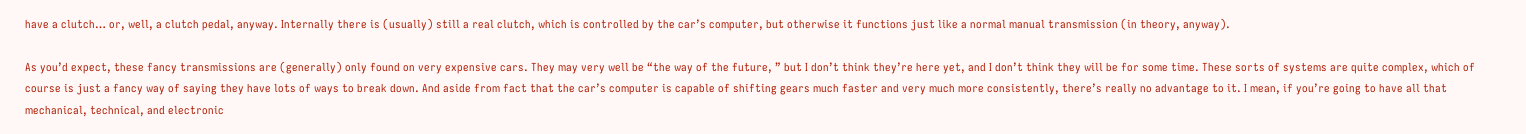have a clutch… or, well, a clutch pedal, anyway. Internally there is (usually) still a real clutch, which is controlled by the car’s computer, but otherwise it functions just like a normal manual transmission (in theory, anyway).

As you’d expect, these fancy transmissions are (generally) only found on very expensive cars. They may very well be “the way of the future, ” but I don’t think they’re here yet, and I don’t think they will be for some time. These sorts of systems are quite complex, which of course is just a fancy way of saying they have lots of ways to break down. And aside from fact that the car’s computer is capable of shifting gears much faster and very much more consistently, there’s really no advantage to it. I mean, if you’re going to have all that mechanical, technical, and electronic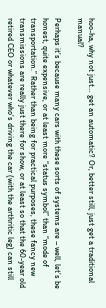hoo-ha, why not just… get an automatic? Or, better still, just get a traditional manual?

Perhaps it’s because many cars with these sorts of systems are – well, let’s be honest, quite expensive, or at least more “status symbol” than “mode of transportation.” Rather than being for practical purposes, these fancy new transmissions are really just there for show, or at least so that the 60-year old retired CEO or whatever who’s driving the car (with the arthritic leg) can still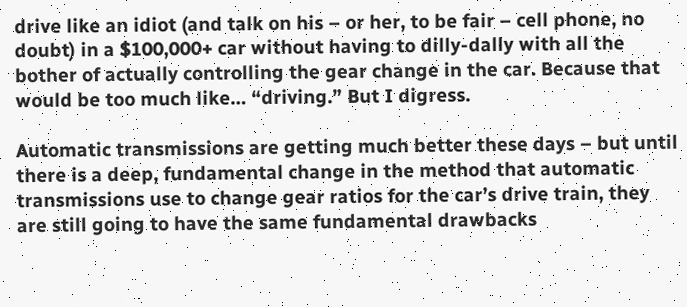drive like an idiot (and talk on his – or her, to be fair – cell phone, no doubt) in a $100,000+ car without having to dilly-dally with all the bother of actually controlling the gear change in the car. Because that would be too much like… “driving.” But I digress.

Automatic transmissions are getting much better these days – but until there is a deep, fundamental change in the method that automatic transmissions use to change gear ratios for the car’s drive train, they are still going to have the same fundamental drawbacks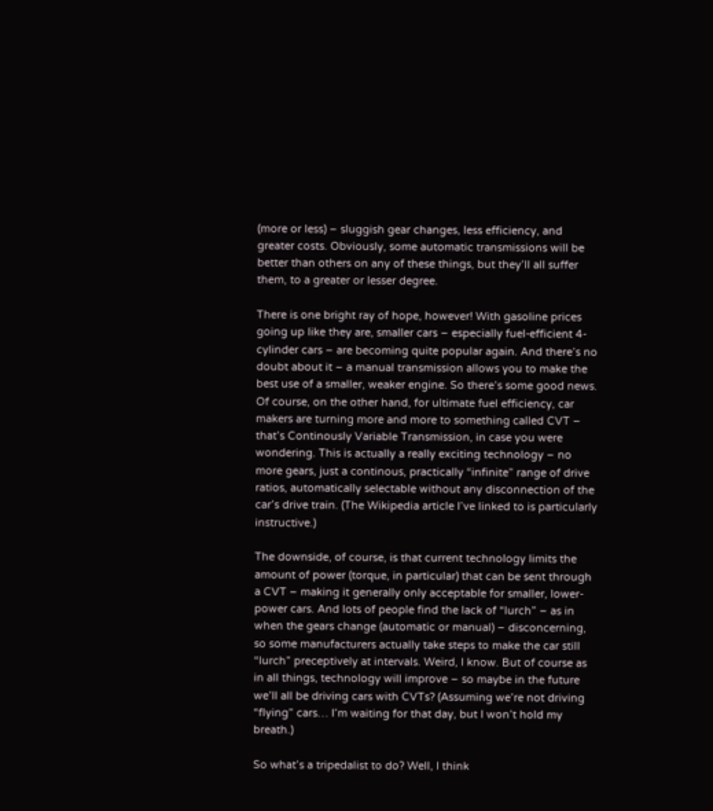(more or less) – sluggish gear changes, less efficiency, and greater costs. Obviously, some automatic transmissions will be better than others on any of these things, but they’ll all suffer them, to a greater or lesser degree.

There is one bright ray of hope, however! With gasoline prices going up like they are, smaller cars – especially fuel-efficient 4-cylinder cars – are becoming quite popular again. And there’s no doubt about it – a manual transmission allows you to make the best use of a smaller, weaker engine. So there’s some good news. Of course, on the other hand, for ultimate fuel efficiency, car makers are turning more and more to something called CVT – that’s Continously Variable Transmission, in case you were wondering. This is actually a really exciting technology – no more gears, just a continous, practically “infinite” range of drive ratios, automatically selectable without any disconnection of the car’s drive train. (The Wikipedia article I’ve linked to is particularly instructive.)

The downside, of course, is that current technology limits the amount of power (torque, in particular) that can be sent through a CVT – making it generally only acceptable for smaller, lower-power cars. And lots of people find the lack of “lurch” – as in when the gears change (automatic or manual) – disconcerning, so some manufacturers actually take steps to make the car still “lurch” preceptively at intervals. Weird, I know. But of course as in all things, technology will improve – so maybe in the future we’ll all be driving cars with CVTs? (Assuming we’re not driving “flying” cars… I’m waiting for that day, but I won’t hold my breath.)

So what’s a tripedalist to do? Well, I think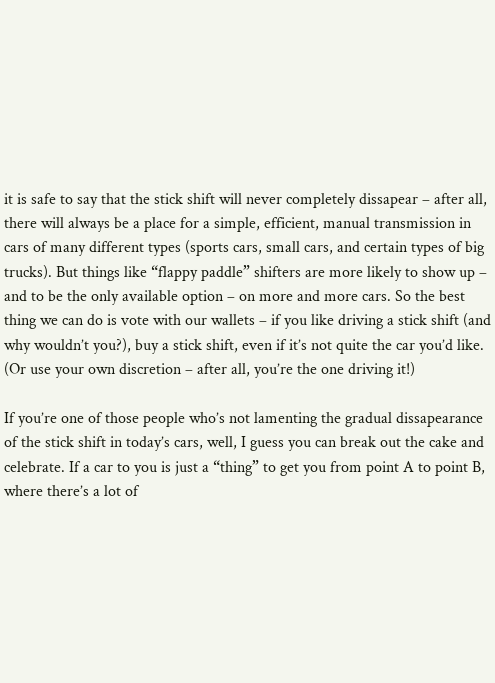it is safe to say that the stick shift will never completely dissapear – after all, there will always be a place for a simple, efficient, manual transmission in cars of many different types (sports cars, small cars, and certain types of big trucks). But things like “flappy paddle” shifters are more likely to show up – and to be the only available option – on more and more cars. So the best thing we can do is vote with our wallets – if you like driving a stick shift (and why wouldn’t you?), buy a stick shift, even if it’s not quite the car you’d like. (Or use your own discretion – after all, you’re the one driving it!)

If you’re one of those people who’s not lamenting the gradual dissapearance of the stick shift in today’s cars, well, I guess you can break out the cake and celebrate. If a car to you is just a “thing” to get you from point A to point B, where there’s a lot of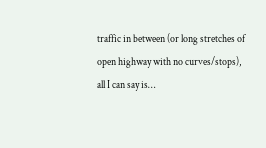traffic in between (or long stretches of open highway with no curves/stops), all I can say is…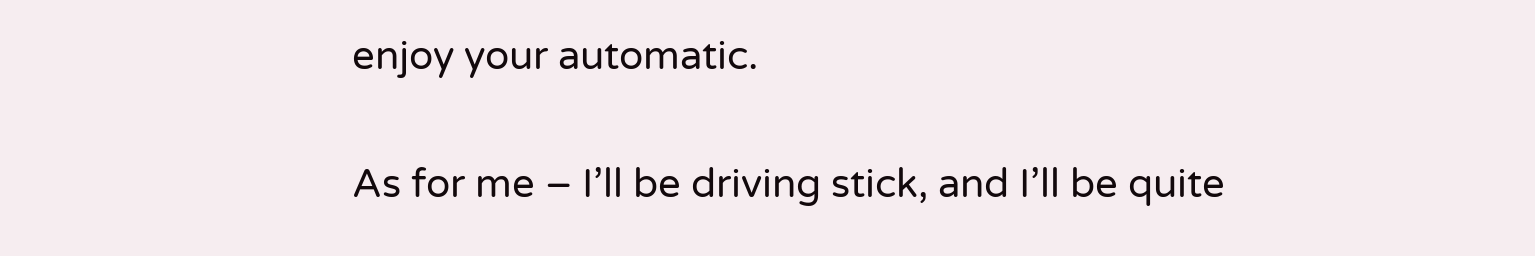enjoy your automatic.

As for me – I’ll be driving stick, and I’ll be quite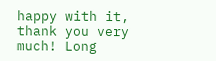happy with it, thank you very much! Long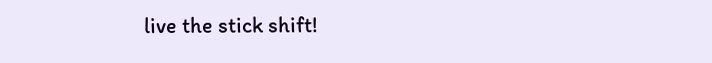live the stick shift!